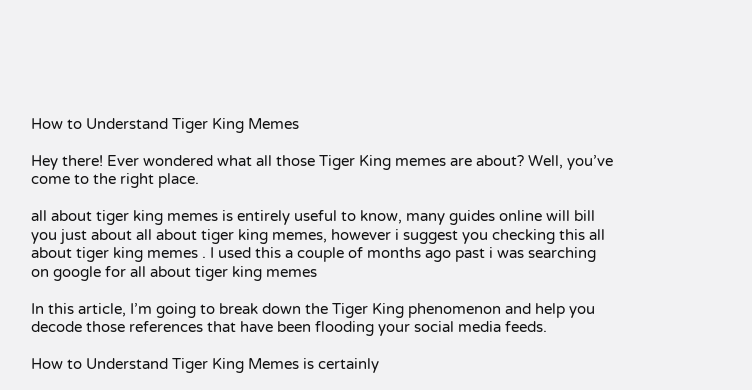How to Understand Tiger King Memes

Hey there! Ever wondered what all those Tiger King memes are about? Well, you’ve come to the right place.

all about tiger king memes is entirely useful to know, many guides online will bill you just about all about tiger king memes, however i suggest you checking this all about tiger king memes . I used this a couple of months ago past i was searching on google for all about tiger king memes

In this article, I’m going to break down the Tiger King phenomenon and help you decode those references that have been flooding your social media feeds.

How to Understand Tiger King Memes is certainly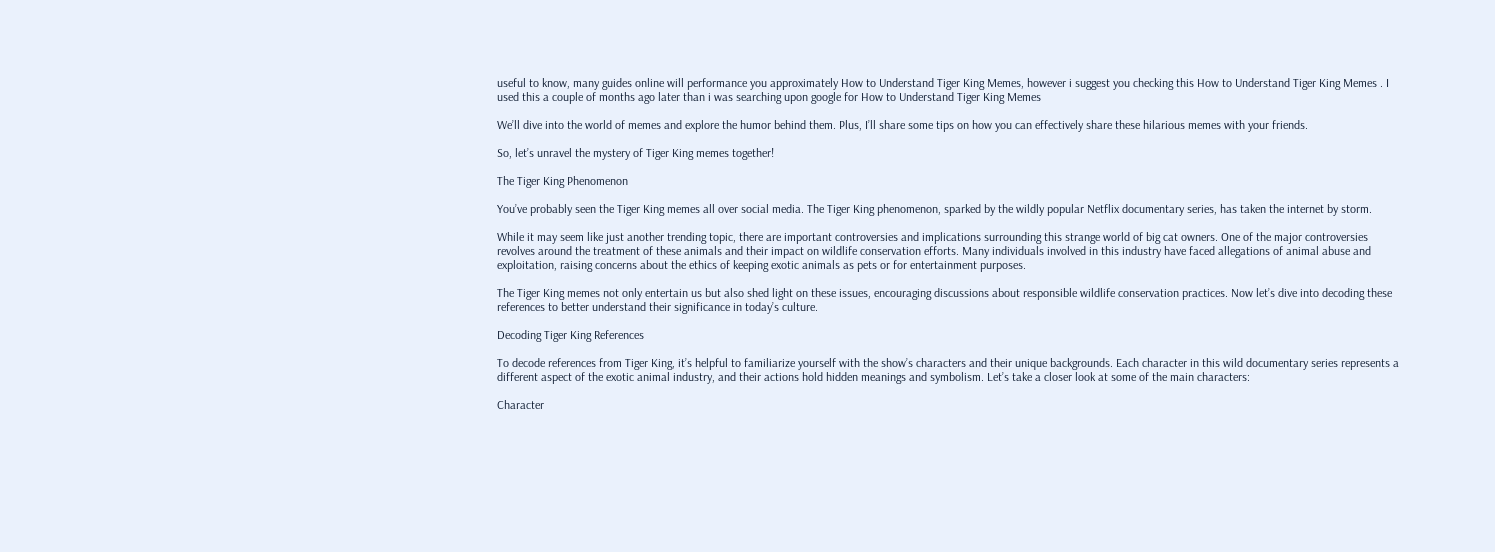useful to know, many guides online will performance you approximately How to Understand Tiger King Memes, however i suggest you checking this How to Understand Tiger King Memes . I used this a couple of months ago later than i was searching upon google for How to Understand Tiger King Memes

We’ll dive into the world of memes and explore the humor behind them. Plus, I’ll share some tips on how you can effectively share these hilarious memes with your friends.

So, let’s unravel the mystery of Tiger King memes together!

The Tiger King Phenomenon

You’ve probably seen the Tiger King memes all over social media. The Tiger King phenomenon, sparked by the wildly popular Netflix documentary series, has taken the internet by storm.

While it may seem like just another trending topic, there are important controversies and implications surrounding this strange world of big cat owners. One of the major controversies revolves around the treatment of these animals and their impact on wildlife conservation efforts. Many individuals involved in this industry have faced allegations of animal abuse and exploitation, raising concerns about the ethics of keeping exotic animals as pets or for entertainment purposes.

The Tiger King memes not only entertain us but also shed light on these issues, encouraging discussions about responsible wildlife conservation practices. Now let’s dive into decoding these references to better understand their significance in today’s culture.

Decoding Tiger King References

To decode references from Tiger King, it’s helpful to familiarize yourself with the show’s characters and their unique backgrounds. Each character in this wild documentary series represents a different aspect of the exotic animal industry, and their actions hold hidden meanings and symbolism. Let’s take a closer look at some of the main characters:

Character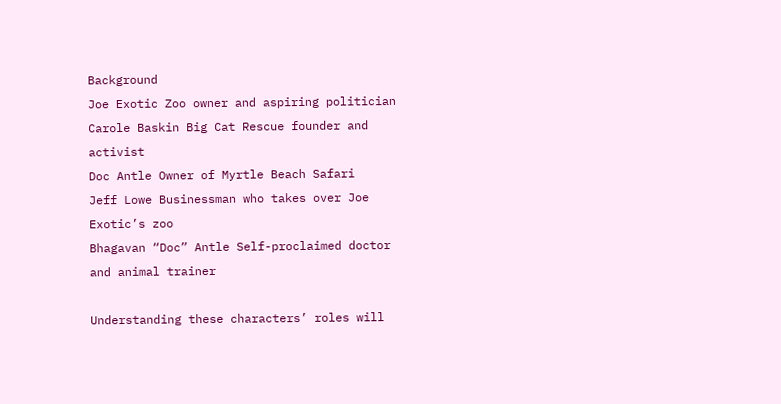Background
Joe Exotic Zoo owner and aspiring politician
Carole Baskin Big Cat Rescue founder and activist
Doc Antle Owner of Myrtle Beach Safari
Jeff Lowe Businessman who takes over Joe Exotic’s zoo
Bhagavan “Doc” Antle Self-proclaimed doctor and animal trainer

Understanding these characters’ roles will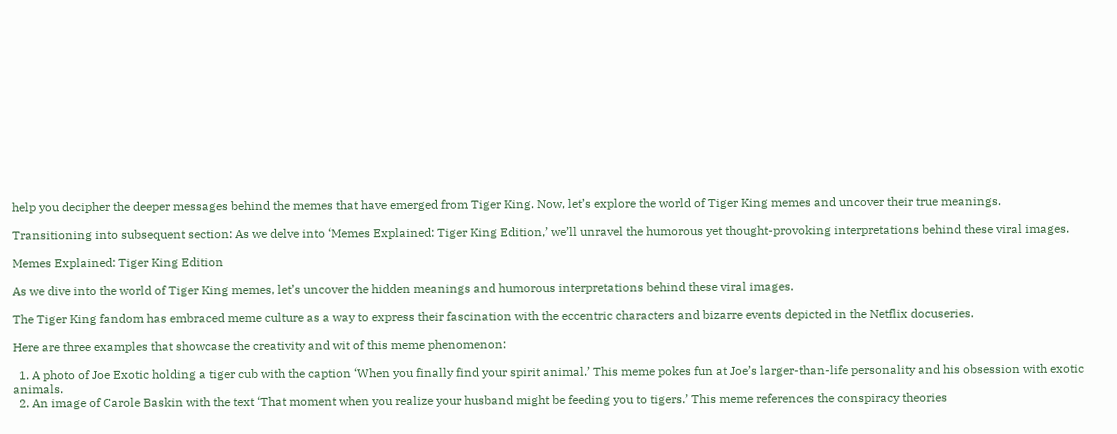help you decipher the deeper messages behind the memes that have emerged from Tiger King. Now, let’s explore the world of Tiger King memes and uncover their true meanings.

Transitioning into subsequent section: As we delve into ‘Memes Explained: Tiger King Edition,’ we’ll unravel the humorous yet thought-provoking interpretations behind these viral images.

Memes Explained: Tiger King Edition

As we dive into the world of Tiger King memes, let’s uncover the hidden meanings and humorous interpretations behind these viral images.

The Tiger King fandom has embraced meme culture as a way to express their fascination with the eccentric characters and bizarre events depicted in the Netflix docuseries.

Here are three examples that showcase the creativity and wit of this meme phenomenon:

  1. A photo of Joe Exotic holding a tiger cub with the caption ‘When you finally find your spirit animal.’ This meme pokes fun at Joe’s larger-than-life personality and his obsession with exotic animals.
  2. An image of Carole Baskin with the text ‘That moment when you realize your husband might be feeding you to tigers.’ This meme references the conspiracy theories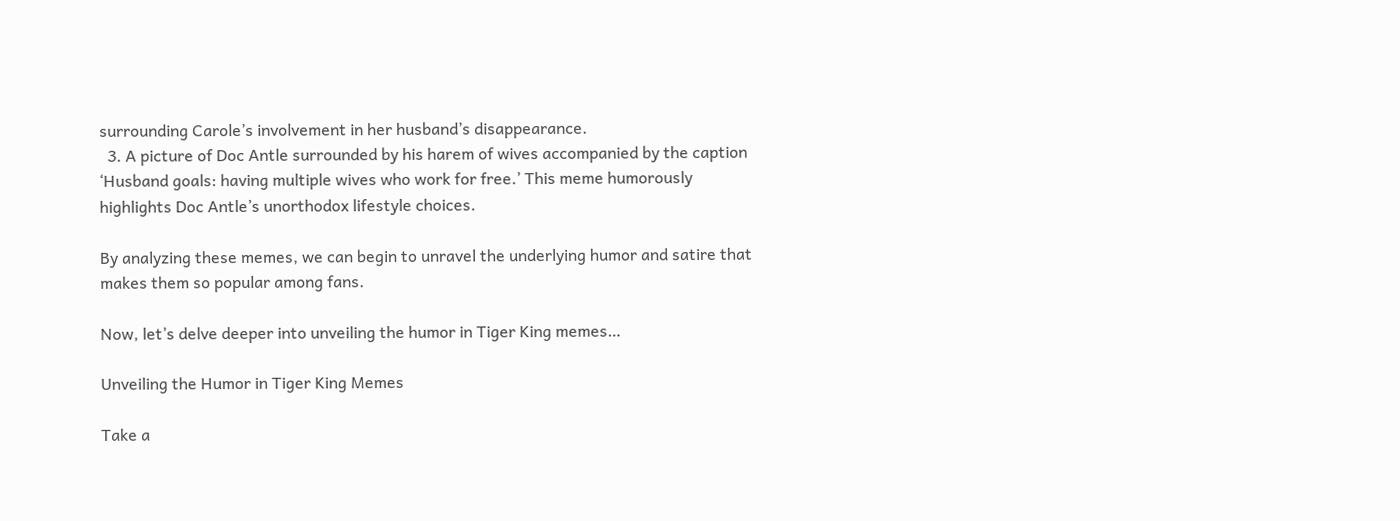surrounding Carole’s involvement in her husband’s disappearance.
  3. A picture of Doc Antle surrounded by his harem of wives accompanied by the caption ‘Husband goals: having multiple wives who work for free.’ This meme humorously highlights Doc Antle’s unorthodox lifestyle choices.

By analyzing these memes, we can begin to unravel the underlying humor and satire that makes them so popular among fans.

Now, let’s delve deeper into unveiling the humor in Tiger King memes…

Unveiling the Humor in Tiger King Memes

Take a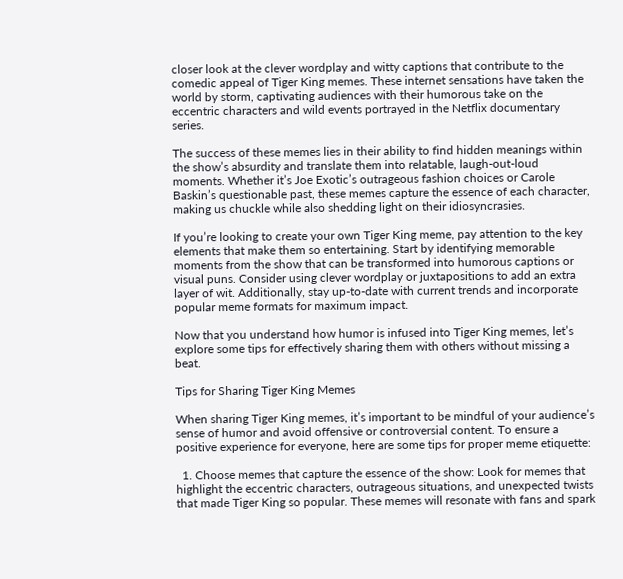closer look at the clever wordplay and witty captions that contribute to the comedic appeal of Tiger King memes. These internet sensations have taken the world by storm, captivating audiences with their humorous take on the eccentric characters and wild events portrayed in the Netflix documentary series.

The success of these memes lies in their ability to find hidden meanings within the show’s absurdity and translate them into relatable, laugh-out-loud moments. Whether it’s Joe Exotic’s outrageous fashion choices or Carole Baskin’s questionable past, these memes capture the essence of each character, making us chuckle while also shedding light on their idiosyncrasies.

If you’re looking to create your own Tiger King meme, pay attention to the key elements that make them so entertaining. Start by identifying memorable moments from the show that can be transformed into humorous captions or visual puns. Consider using clever wordplay or juxtapositions to add an extra layer of wit. Additionally, stay up-to-date with current trends and incorporate popular meme formats for maximum impact.

Now that you understand how humor is infused into Tiger King memes, let’s explore some tips for effectively sharing them with others without missing a beat.

Tips for Sharing Tiger King Memes

When sharing Tiger King memes, it’s important to be mindful of your audience’s sense of humor and avoid offensive or controversial content. To ensure a positive experience for everyone, here are some tips for proper meme etiquette:

  1. Choose memes that capture the essence of the show: Look for memes that highlight the eccentric characters, outrageous situations, and unexpected twists that made Tiger King so popular. These memes will resonate with fans and spark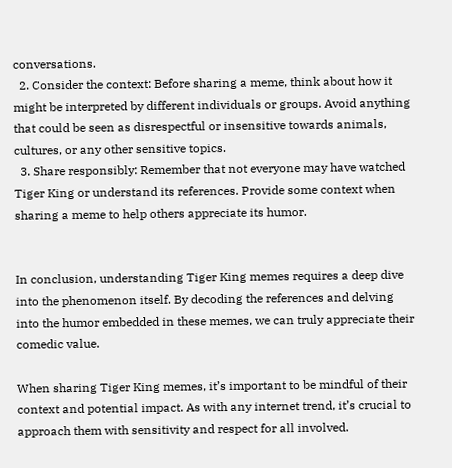conversations.
  2. Consider the context: Before sharing a meme, think about how it might be interpreted by different individuals or groups. Avoid anything that could be seen as disrespectful or insensitive towards animals, cultures, or any other sensitive topics.
  3. Share responsibly: Remember that not everyone may have watched Tiger King or understand its references. Provide some context when sharing a meme to help others appreciate its humor.


In conclusion, understanding Tiger King memes requires a deep dive into the phenomenon itself. By decoding the references and delving into the humor embedded in these memes, we can truly appreciate their comedic value.

When sharing Tiger King memes, it’s important to be mindful of their context and potential impact. As with any internet trend, it’s crucial to approach them with sensitivity and respect for all involved.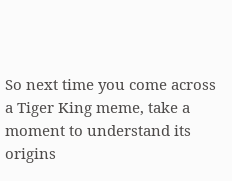So next time you come across a Tiger King meme, take a moment to understand its origins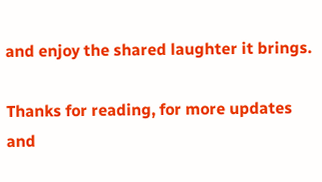and enjoy the shared laughter it brings.

Thanks for reading, for more updates and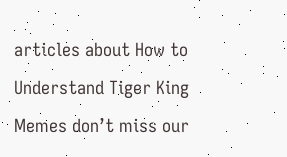articles about How to Understand Tiger King Memes don’t miss our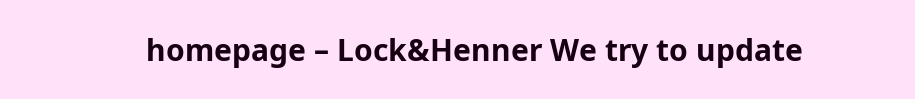homepage – Lock&Henner We try to update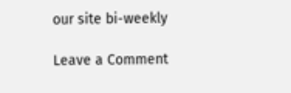our site bi-weekly

Leave a Comment